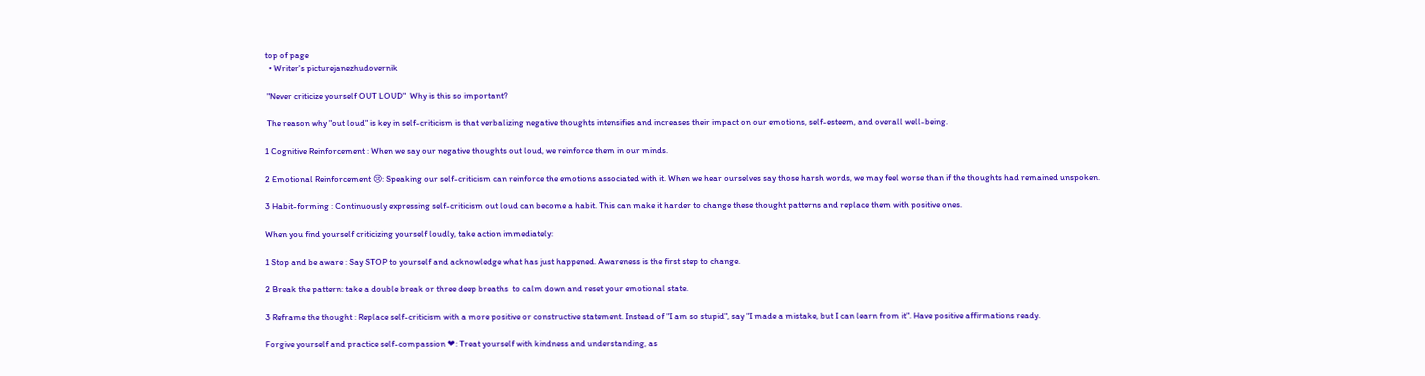top of page
  • Writer's picturejanezhudovernik

 "Never criticize yourself OUT LOUD"  Why is this so important?

 The reason why "out loud" is key in self-criticism is that verbalizing negative thoughts intensifies and increases their impact on our emotions, self-esteem, and overall well-being.

1 Cognitive Reinforcement : When we say our negative thoughts out loud, we reinforce them in our minds.

2 Emotional Reinforcement 😢: Speaking our self-criticism can reinforce the emotions associated with it. When we hear ourselves say those harsh words, we may feel worse than if the thoughts had remained unspoken.

3 Habit-forming : Continuously expressing self-criticism out loud can become a habit. This can make it harder to change these thought patterns and replace them with positive ones.

When you find yourself criticizing yourself loudly, take action immediately:

1 Stop and be aware : Say STOP to yourself and acknowledge what has just happened. Awareness is the first step to change.

2 Break the pattern: take a double break or three deep breaths  to calm down and reset your emotional state.

3 Reframe the thought : Replace self-criticism with a more positive or constructive statement. Instead of "I am so stupid", say "I made a mistake, but I can learn from it". Have positive affirmations ready.

Forgive yourself and practice self-compassion ❤: Treat yourself with kindness and understanding, as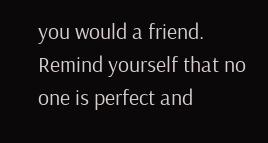you would a friend. Remind yourself that no one is perfect and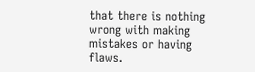that there is nothing wrong with making mistakes or having flaws.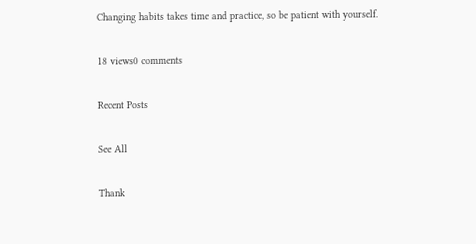Changing habits takes time and practice, so be patient with yourself.

18 views0 comments

Recent Posts

See All

Thank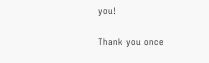you!

Thank you once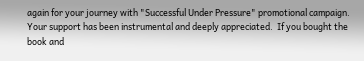again for your journey with "Successful Under Pressure" promotional campaign. Your support has been instrumental and deeply appreciated.  If you bought the book and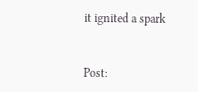it ignited a spark


Post: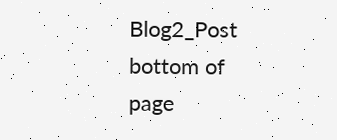Blog2_Post
bottom of page